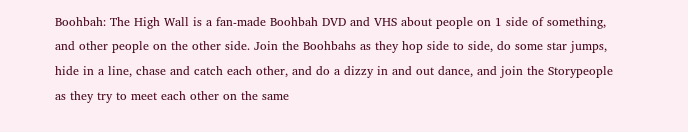Boohbah: The High Wall is a fan-made Boohbah DVD and VHS about people on 1 side of something, and other people on the other side. Join the Boohbahs as they hop side to side, do some star jumps, hide in a line, chase and catch each other, and do a dizzy in and out dance, and join the Storypeople as they try to meet each other on the same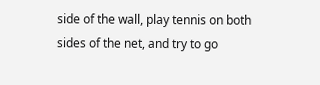side of the wall, play tennis on both sides of the net, and try to go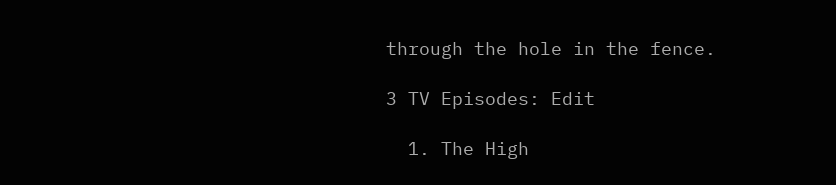through the hole in the fence.

3 TV Episodes: Edit

  1. The High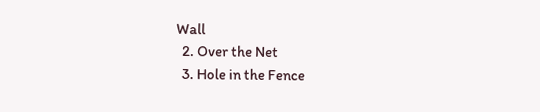Wall
  2. Over the Net
  3. Hole in the Fence